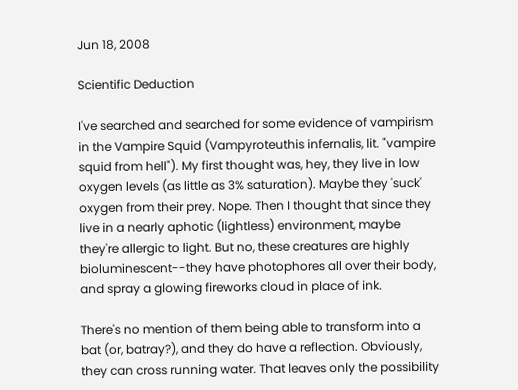Jun 18, 2008

Scientific Deduction

I've searched and searched for some evidence of vampirism in the Vampire Squid (Vampyroteuthis infernalis, lit. "vampire squid from hell"). My first thought was, hey, they live in low oxygen levels (as little as 3% saturation). Maybe they 'suck' oxygen from their prey. Nope. Then I thought that since they live in a nearly aphotic (lightless) environment, maybe they're allergic to light. But no, these creatures are highly bioluminescent--they have photophores all over their body, and spray a glowing fireworks cloud in place of ink.

There's no mention of them being able to transform into a bat (or, batray?), and they do have a reflection. Obviously, they can cross running water. That leaves only the possibility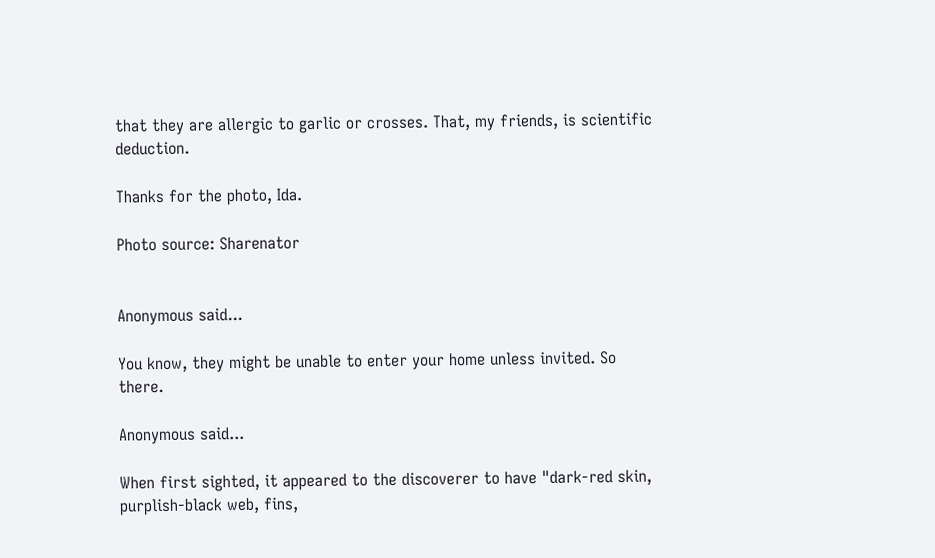that they are allergic to garlic or crosses. That, my friends, is scientific deduction.

Thanks for the photo, Ida.

Photo source: Sharenator


Anonymous said...

You know, they might be unable to enter your home unless invited. So there.

Anonymous said...

When first sighted, it appeared to the discoverer to have "dark-red skin, purplish-black web, fins,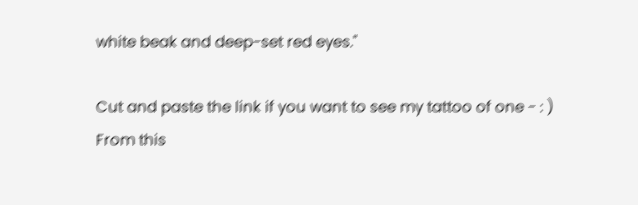white beak and deep-set red eyes."

Cut and paste the link if you want to see my tattoo of one - : )
From this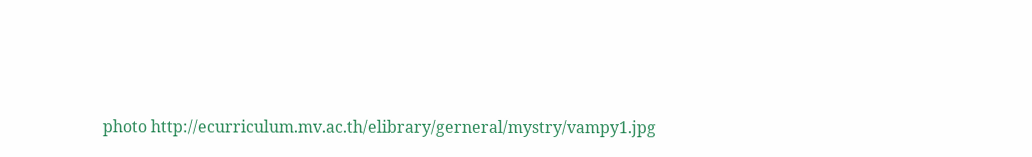photo http://ecurriculum.mv.ac.th/elibrary/gerneral/mystry/vampy1.jpg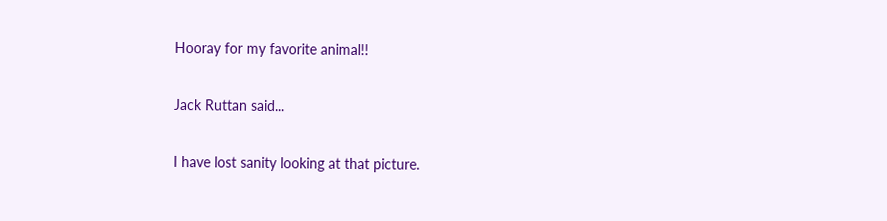Hooray for my favorite animal!!

Jack Ruttan said...

I have lost sanity looking at that picture.